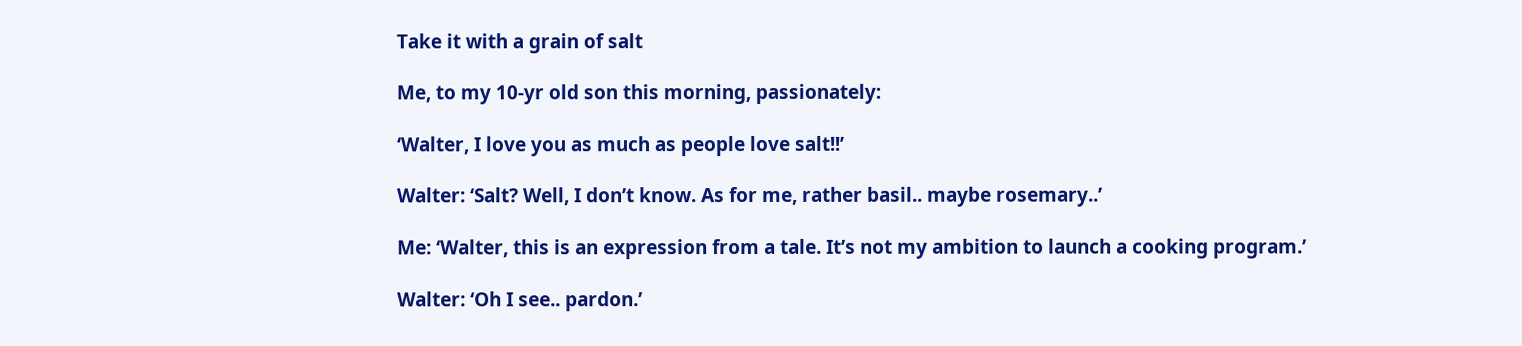Take it with a grain of salt

Me, to my 10-yr old son this morning, passionately:

‘Walter, I love you as much as people love salt!!’

Walter: ‘Salt? Well, I don’t know. As for me, rather basil.. maybe rosemary..’

Me: ‘Walter, this is an expression from a tale. It’s not my ambition to launch a cooking program.’

Walter: ‘Oh I see.. pardon.’